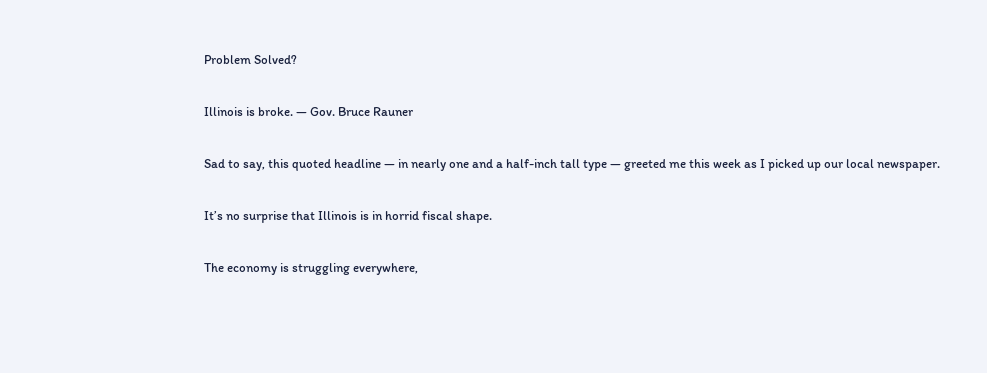Problem Solved?

Illinois is broke. — Gov. Bruce Rauner

Sad to say, this quoted headline — in nearly one and a half-inch tall type — greeted me this week as I picked up our local newspaper.

It’s no surprise that Illinois is in horrid fiscal shape.

The economy is struggling everywhere,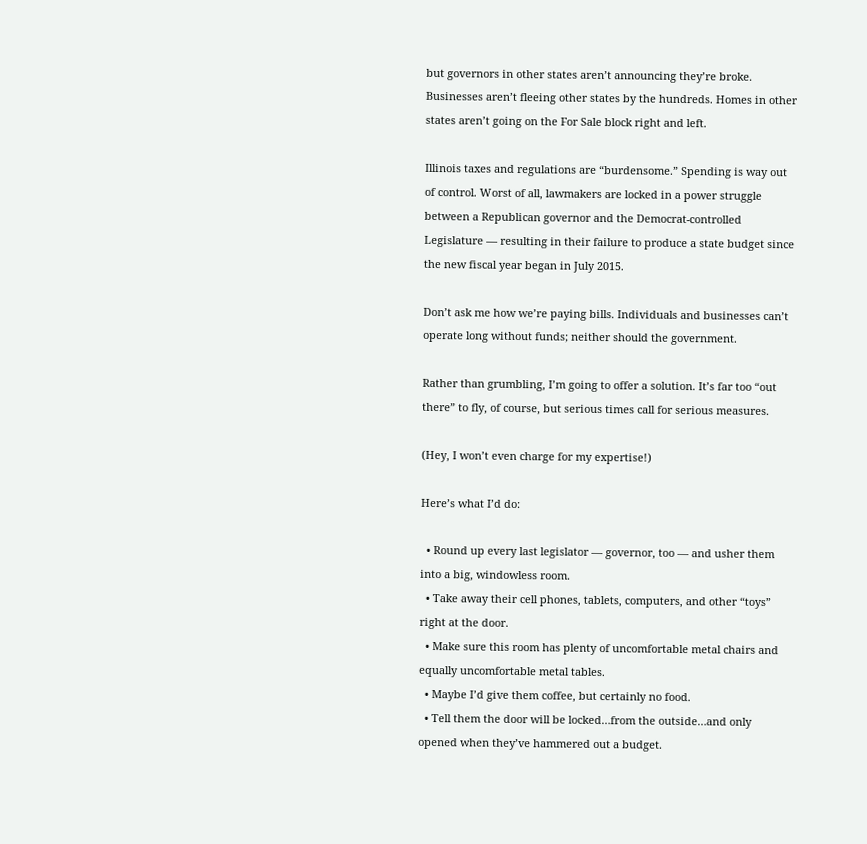but governors in other states aren’t announcing they’re broke. Businesses aren’t fleeing other states by the hundreds. Homes in other states aren’t going on the For Sale block right and left.

Illinois taxes and regulations are “burdensome.” Spending is way out of control. Worst of all, lawmakers are locked in a power struggle between a Republican governor and the Democrat-controlled Legislature — resulting in their failure to produce a state budget since the new fiscal year began in July 2015.

Don’t ask me how we’re paying bills. Individuals and businesses can’t operate long without funds; neither should the government.

Rather than grumbling, I’m going to offer a solution. It’s far too “out there” to fly, of course, but serious times call for serious measures.

(Hey, I won’t even charge for my expertise!)

Here’s what I’d do:

  • Round up every last legislator — governor, too — and usher them into a big, windowless room.
  • Take away their cell phones, tablets, computers, and other “toys” right at the door.
  • Make sure this room has plenty of uncomfortable metal chairs and equally uncomfortable metal tables.
  • Maybe I’d give them coffee, but certainly no food.
  • Tell them the door will be locked…from the outside…and only opened when they’ve hammered out a budget.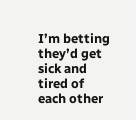I’m betting they’d get sick and tired of each other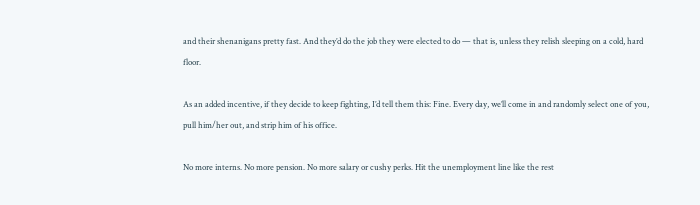and their shenanigans pretty fast. And they’d do the job they were elected to do — that is, unless they relish sleeping on a cold, hard floor.

As an added incentive, if they decide to keep fighting, I’d tell them this: Fine. Every day, we’ll come in and randomly select one of you, pull him/her out, and strip him of his office.

No more interns. No more pension. No more salary or cushy perks. Hit the unemployment line like the rest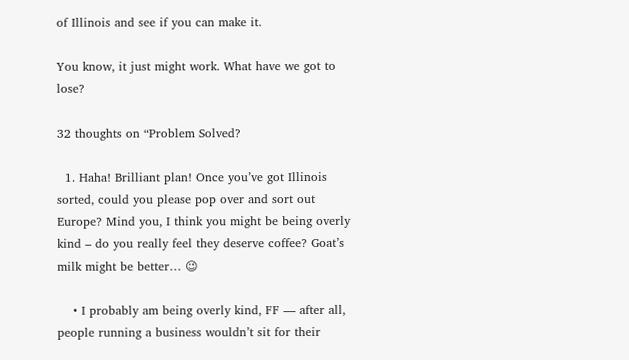of Illinois and see if you can make it.

You know, it just might work. What have we got to lose?

32 thoughts on “Problem Solved?

  1. Haha! Brilliant plan! Once you’ve got Illinois sorted, could you please pop over and sort out Europe? Mind you, I think you might be being overly kind – do you really feel they deserve coffee? Goat’s milk might be better… 😉

    • I probably am being overly kind, FF — after all, people running a business wouldn’t sit for their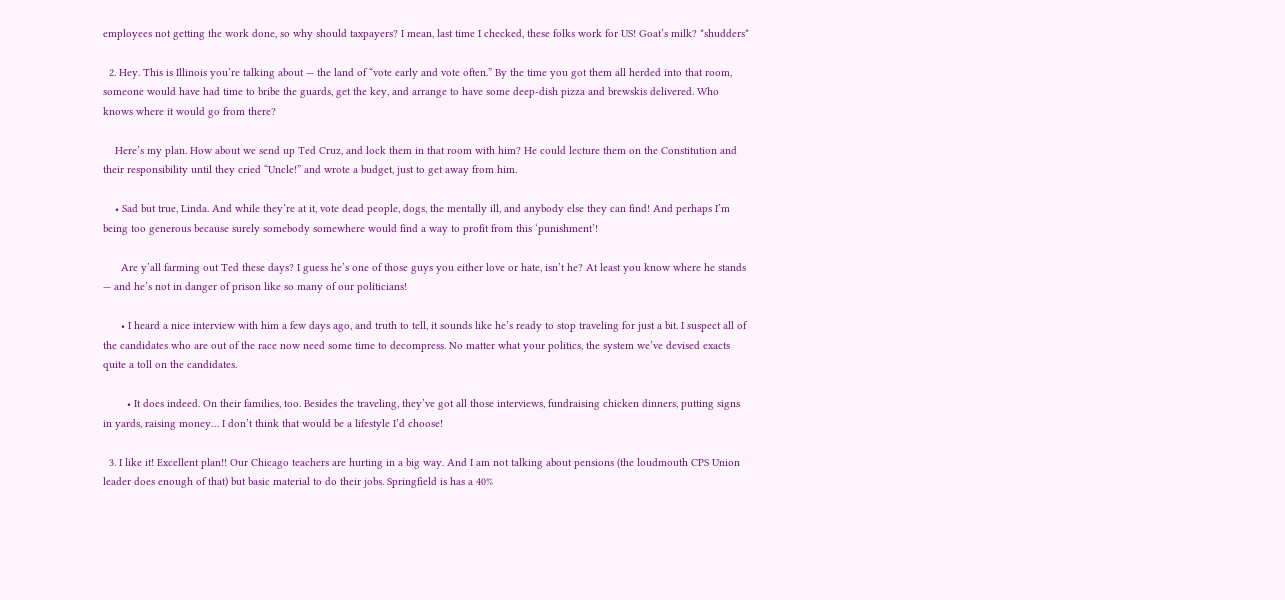employees not getting the work done, so why should taxpayers? I mean, last time I checked, these folks work for US! Goat’s milk? *shudders*

  2. Hey. This is Illinois you’re talking about — the land of “vote early and vote often.” By the time you got them all herded into that room, someone would have had time to bribe the guards, get the key, and arrange to have some deep-dish pizza and brewskis delivered. Who knows where it would go from there?

    Here’s my plan. How about we send up Ted Cruz, and lock them in that room with him? He could lecture them on the Constitution and their responsibility until they cried “Uncle!” and wrote a budget, just to get away from him.

    • Sad but true, Linda. And while they’re at it, vote dead people, dogs, the mentally ill, and anybody else they can find! And perhaps I’m being too generous because surely somebody somewhere would find a way to profit from this ‘punishment’!

      Are y’all farming out Ted these days? I guess he’s one of those guys you either love or hate, isn’t he? At least you know where he stands — and he’s not in danger of prison like so many of our politicians!

      • I heard a nice interview with him a few days ago, and truth to tell, it sounds like he’s ready to stop traveling for just a bit. I suspect all of the candidates who are out of the race now need some time to decompress. No matter what your politics, the system we’ve devised exacts quite a toll on the candidates.

        • It does indeed. On their families, too. Besides the traveling, they’ve got all those interviews, fundraising chicken dinners, putting signs in yards, raising money… I don’t think that would be a lifestyle I’d choose!

  3. I like it! Excellent plan!! Our Chicago teachers are hurting in a big way. And I am not talking about pensions (the loudmouth CPS Union leader does enough of that) but basic material to do their jobs. Springfield is has a 40%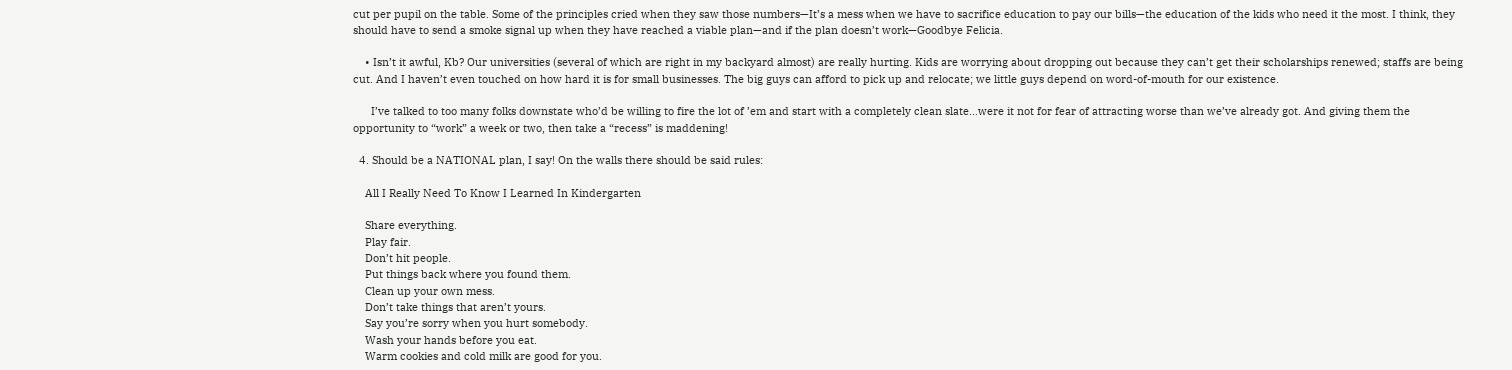cut per pupil on the table. Some of the principles cried when they saw those numbers—It’s a mess when we have to sacrifice education to pay our bills—the education of the kids who need it the most. I think, they should have to send a smoke signal up when they have reached a viable plan—and if the plan doesn’t work—Goodbye Felicia.

    • Isn’t it awful, Kb? Our universities (several of which are right in my backyard almost) are really hurting. Kids are worrying about dropping out because they can’t get their scholarships renewed; staffs are being cut. And I haven’t even touched on how hard it is for small businesses. The big guys can afford to pick up and relocate; we little guys depend on word-of-mouth for our existence.

      I’ve talked to too many folks downstate who’d be willing to fire the lot of ’em and start with a completely clean slate…were it not for fear of attracting worse than we’ve already got. And giving them the opportunity to “work” a week or two, then take a “recess” is maddening!

  4. Should be a NATIONAL plan, I say! On the walls there should be said rules:

    All I Really Need To Know I Learned In Kindergarten

    Share everything.
    Play fair.
    Don’t hit people.
    Put things back where you found them.
    Clean up your own mess.
    Don’t take things that aren’t yours.
    Say you’re sorry when you hurt somebody.
    Wash your hands before you eat.
    Warm cookies and cold milk are good for you.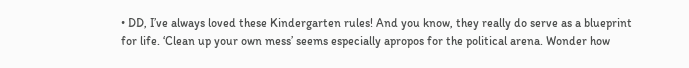• DD, I’ve always loved these Kindergarten rules! And you know, they really do serve as a blueprint for life. ‘Clean up your own mess’ seems especially apropos for the political arena. Wonder how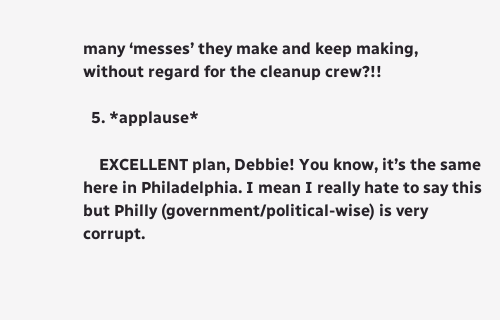many ‘messes’ they make and keep making, without regard for the cleanup crew?!!

  5. *applause*

    EXCELLENT plan, Debbie! You know, it’s the same here in Philadelphia. I mean I really hate to say this but Philly (government/political-wise) is very corrupt.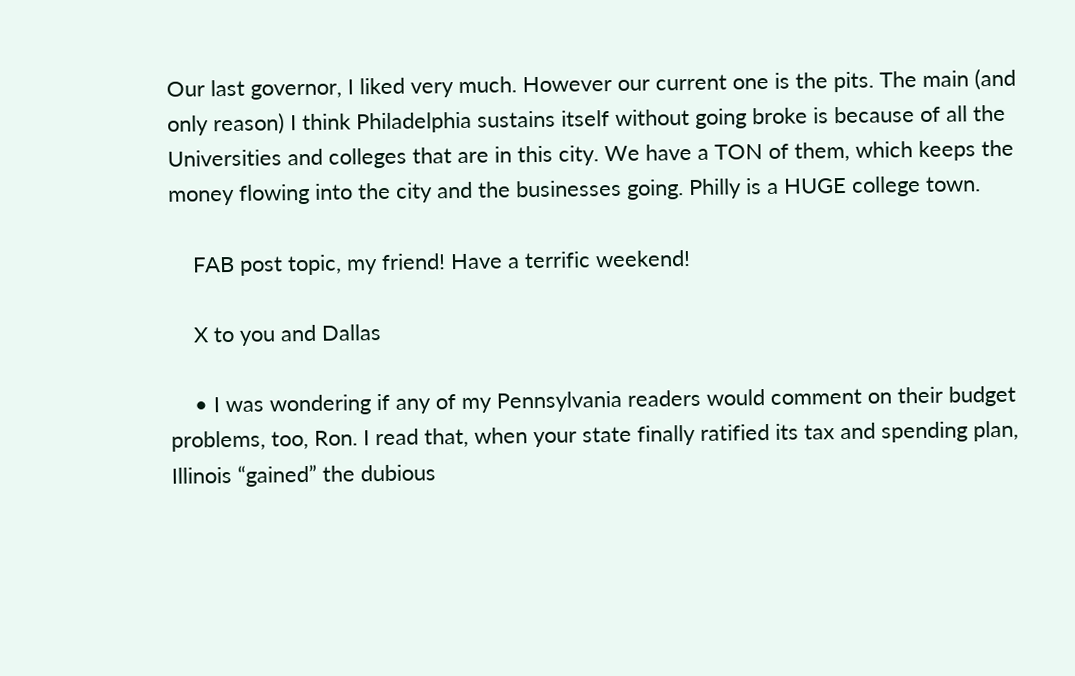Our last governor, I liked very much. However our current one is the pits. The main (and only reason) I think Philadelphia sustains itself without going broke is because of all the Universities and colleges that are in this city. We have a TON of them, which keeps the money flowing into the city and the businesses going. Philly is a HUGE college town.

    FAB post topic, my friend! Have a terrific weekend!

    X to you and Dallas

    • I was wondering if any of my Pennsylvania readers would comment on their budget problems, too, Ron. I read that, when your state finally ratified its tax and spending plan, Illinois “gained” the dubious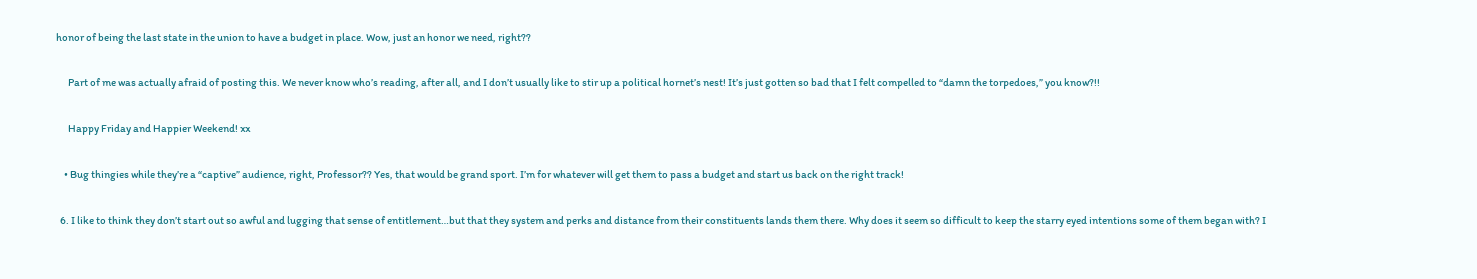honor of being the last state in the union to have a budget in place. Wow, just an honor we need, right??

      Part of me was actually afraid of posting this. We never know who’s reading, after all, and I don’t usually like to stir up a political hornet’s nest! It’s just gotten so bad that I felt compelled to “damn the torpedoes,” you know?!!

      Happy Friday and Happier Weekend! xx

    • Bug thingies while they’re a “captive” audience, right, Professor?? Yes, that would be grand sport. I’m for whatever will get them to pass a budget and start us back on the right track!

  6. I like to think they don’t start out so awful and lugging that sense of entitlement…but that they system and perks and distance from their constituents lands them there. Why does it seem so difficult to keep the starry eyed intentions some of them began with? I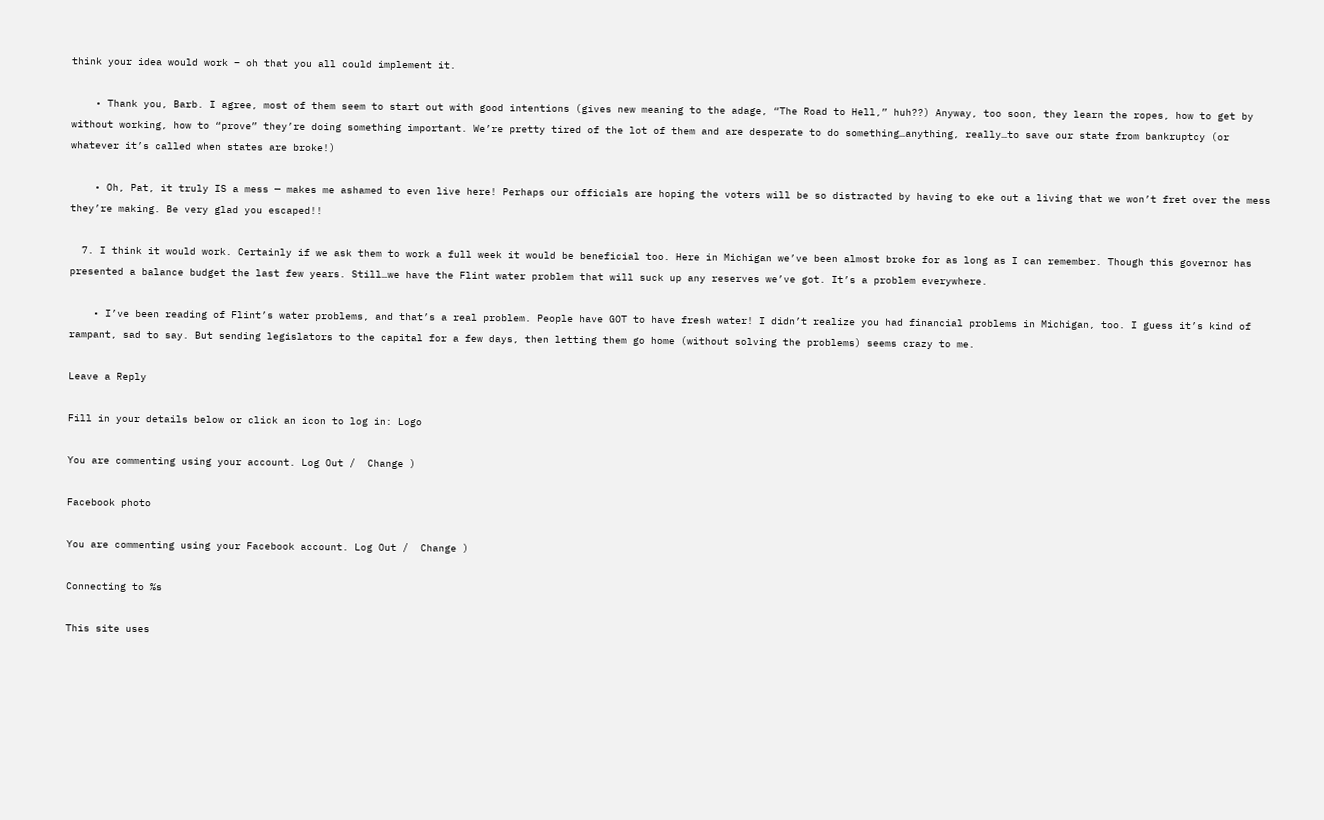think your idea would work – oh that you all could implement it.

    • Thank you, Barb. I agree, most of them seem to start out with good intentions (gives new meaning to the adage, “The Road to Hell,” huh??) Anyway, too soon, they learn the ropes, how to get by without working, how to “prove” they’re doing something important. We’re pretty tired of the lot of them and are desperate to do something…anything, really…to save our state from bankruptcy (or whatever it’s called when states are broke!)

    • Oh, Pat, it truly IS a mess — makes me ashamed to even live here! Perhaps our officials are hoping the voters will be so distracted by having to eke out a living that we won’t fret over the mess they’re making. Be very glad you escaped!!

  7. I think it would work. Certainly if we ask them to work a full week it would be beneficial too. Here in Michigan we’ve been almost broke for as long as I can remember. Though this governor has presented a balance budget the last few years. Still…we have the Flint water problem that will suck up any reserves we’ve got. It’s a problem everywhere.

    • I’ve been reading of Flint’s water problems, and that’s a real problem. People have GOT to have fresh water! I didn’t realize you had financial problems in Michigan, too. I guess it’s kind of rampant, sad to say. But sending legislators to the capital for a few days, then letting them go home (without solving the problems) seems crazy to me.

Leave a Reply

Fill in your details below or click an icon to log in: Logo

You are commenting using your account. Log Out /  Change )

Facebook photo

You are commenting using your Facebook account. Log Out /  Change )

Connecting to %s

This site uses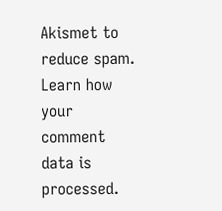Akismet to reduce spam. Learn how your comment data is processed.